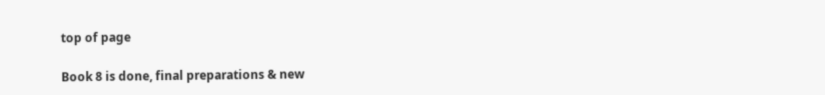top of page

Book 8 is done, final preparations & new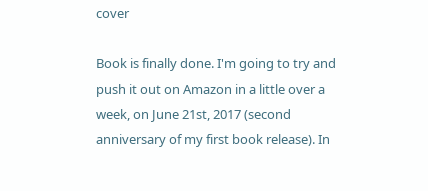cover

Book is finally done. I'm going to try and push it out on Amazon in a little over a week, on June 21st, 2017 (second anniversary of my first book release). In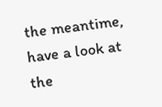the meantime, have a look at the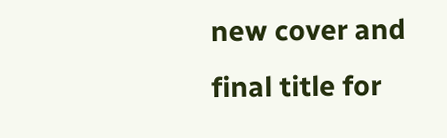new cover and final title for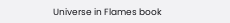Universe in Flames book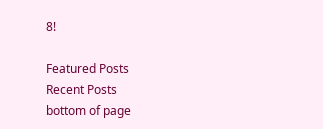8!

Featured Posts
Recent Posts
bottom of page